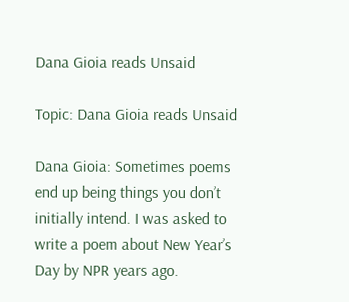Dana Gioia reads Unsaid

Topic: Dana Gioia reads Unsaid

Dana Gioia: Sometimes poems end up being things you don’t initially intend. I was asked to write a poem about New Year’s Day by NPR years ago.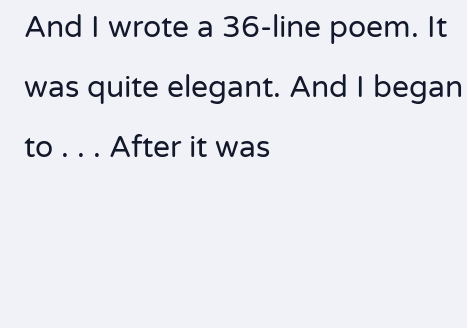And I wrote a 36-line poem. It was quite elegant. And I began to . . . After it was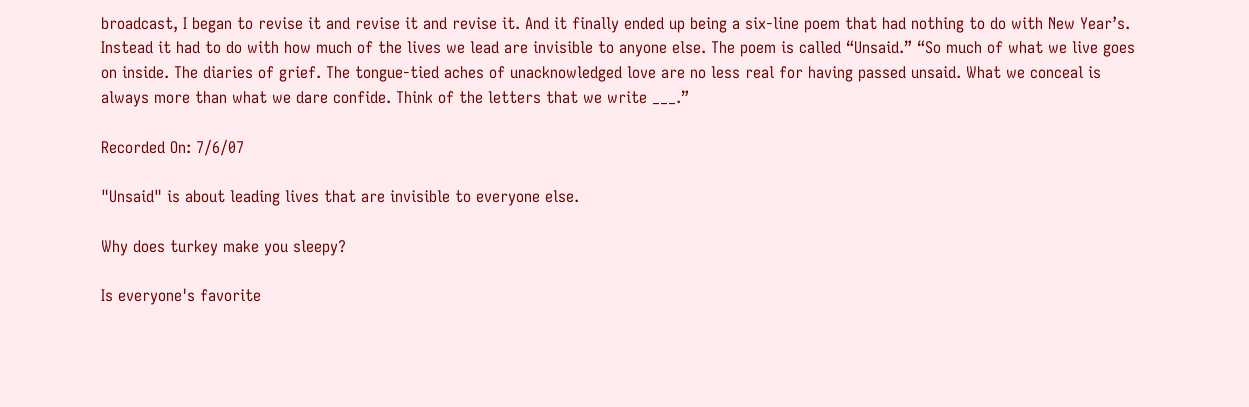broadcast, I began to revise it and revise it and revise it. And it finally ended up being a six-line poem that had nothing to do with New Year’s. Instead it had to do with how much of the lives we lead are invisible to anyone else. The poem is called “Unsaid.” “So much of what we live goes on inside. The diaries of grief. The tongue-tied aches of unacknowledged love are no less real for having passed unsaid. What we conceal is always more than what we dare confide. Think of the letters that we write ___.”

Recorded On: 7/6/07

"Unsaid" is about leading lives that are invisible to everyone else.

Why does turkey make you sleepy?

Is everyone's favorite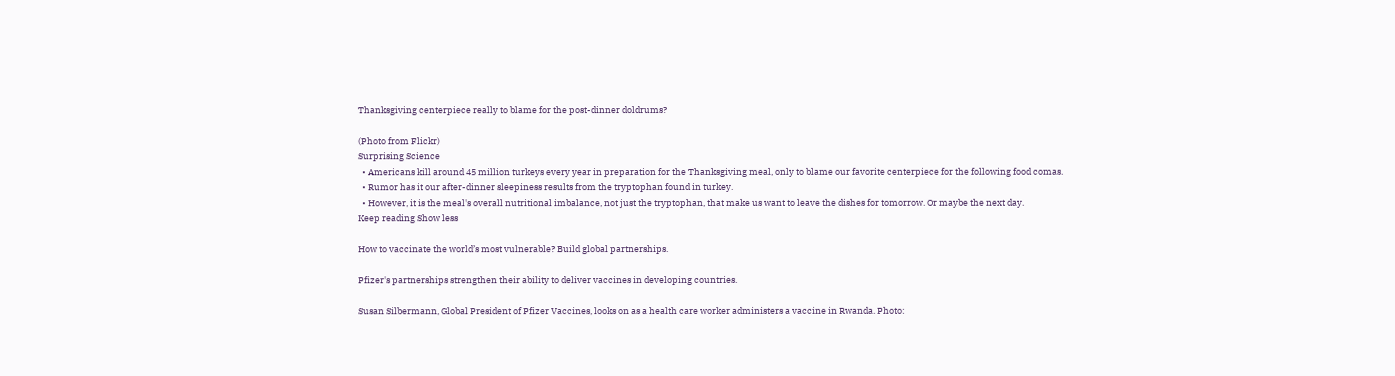Thanksgiving centerpiece really to blame for the post-dinner doldrums?

(Photo from Flickr)
Surprising Science
  • Americans kill around 45 million turkeys every year in preparation for the Thanksgiving meal, only to blame our favorite centerpiece for the following food comas.
  • Rumor has it our after-dinner sleepiness results from the tryptophan found in turkey.
  • However, it is the meal's overall nutritional imbalance, not just the tryptophan, that make us want to leave the dishes for tomorrow. Or maybe the next day.
Keep reading Show less

How to vaccinate the world’s most vulnerable? Build global partnerships.

Pfizer's partnerships strengthen their ability to deliver vaccines in developing countries.

Susan Silbermann, Global President of Pfizer Vaccines, looks on as a health care worker administers a vaccine in Rwanda. Photo: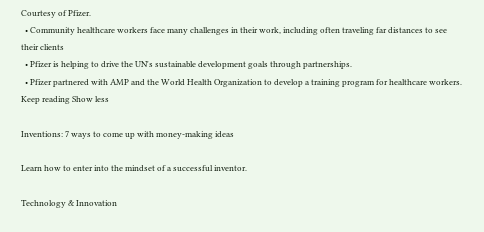Courtesy of Pfizer.
  • Community healthcare workers face many challenges in their work, including often traveling far distances to see their clients
  • Pfizer is helping to drive the UN's sustainable development goals through partnerships.
  • Pfizer partnered with AMP and the World Health Organization to develop a training program for healthcare workers.
Keep reading Show less

Inventions: 7 ways to come up with money-making ideas

Learn how to enter into the mindset of a successful inventor.

Technology & Innovation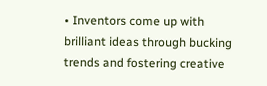• Inventors come up with brilliant ideas through bucking trends and fostering creative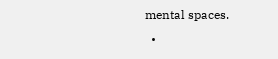mental spaces.
  •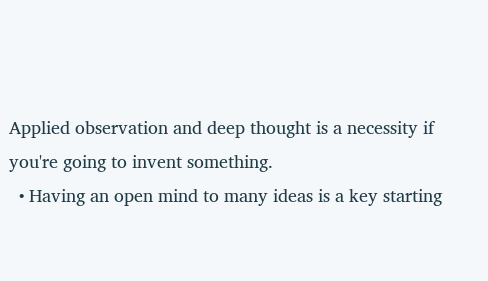Applied observation and deep thought is a necessity if you're going to invent something.
  • Having an open mind to many ideas is a key starting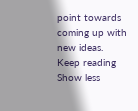point towards coming up with new ideas.
Keep reading Show less